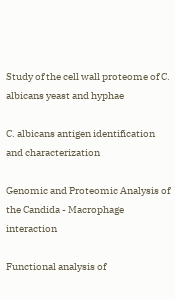Study of the cell wall proteome of C. albicans yeast and hyphae

C. albicans antigen identification and characterization

Genomic and Proteomic Analysis of the Candida - Macrophage interaction

Functional analysis of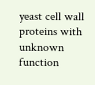yeast cell wall proteins with unknown function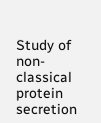Study of non-classical protein secretion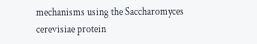mechanisms using the Saccharomyces cerevisiae protein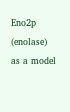Eno2p (enolase) as a model